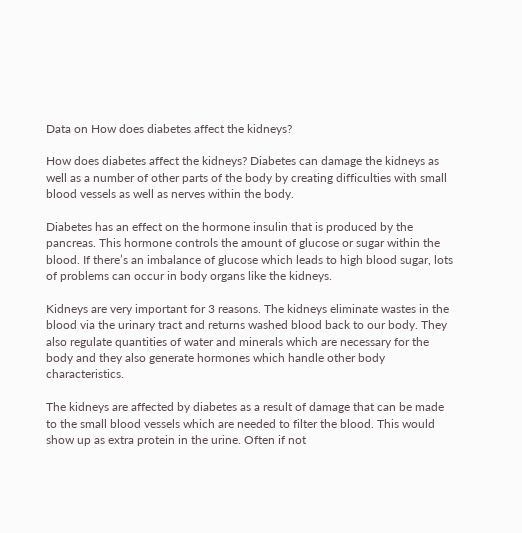Data on How does diabetes affect the kidneys?

How does diabetes affect the kidneys? Diabetes can damage the kidneys as well as a number of other parts of the body by creating difficulties with small blood vessels as well as nerves within the body.

Diabetes has an effect on the hormone insulin that is produced by the pancreas. This hormone controls the amount of glucose or sugar within the blood. If there’s an imbalance of glucose which leads to high blood sugar, lots of problems can occur in body organs like the kidneys.

Kidneys are very important for 3 reasons. The kidneys eliminate wastes in the blood via the urinary tract and returns washed blood back to our body. They also regulate quantities of water and minerals which are necessary for the body and they also generate hormones which handle other body characteristics.

The kidneys are affected by diabetes as a result of damage that can be made to the small blood vessels which are needed to filter the blood. This would show up as extra protein in the urine. Often if not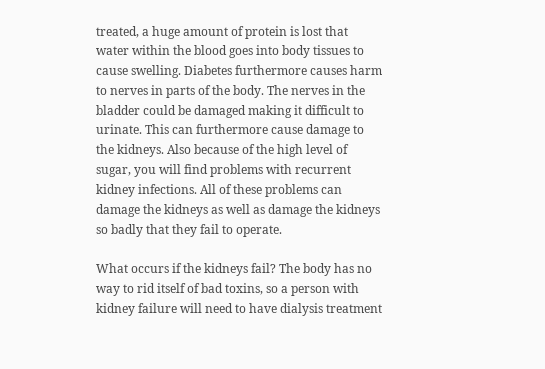treated, a huge amount of protein is lost that water within the blood goes into body tissues to cause swelling. Diabetes furthermore causes harm to nerves in parts of the body. The nerves in the bladder could be damaged making it difficult to urinate. This can furthermore cause damage to the kidneys. Also because of the high level of sugar, you will find problems with recurrent kidney infections. All of these problems can damage the kidneys as well as damage the kidneys so badly that they fail to operate.

What occurs if the kidneys fail? The body has no way to rid itself of bad toxins, so a person with kidney failure will need to have dialysis treatment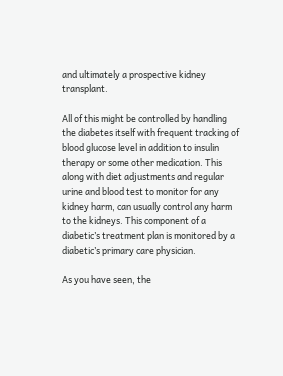and ultimately a prospective kidney transplant.

All of this might be controlled by handling the diabetes itself with frequent tracking of blood glucose level in addition to insulin therapy or some other medication. This along with diet adjustments and regular urine and blood test to monitor for any kidney harm, can usually control any harm to the kidneys. This component of a diabetic’s treatment plan is monitored by a diabetic’s primary care physician.

As you have seen, the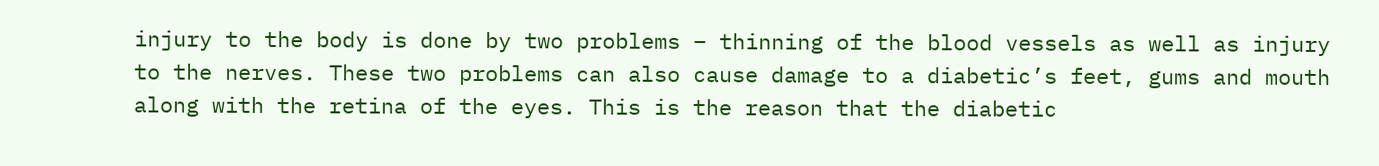injury to the body is done by two problems – thinning of the blood vessels as well as injury to the nerves. These two problems can also cause damage to a diabetic’s feet, gums and mouth along with the retina of the eyes. This is the reason that the diabetic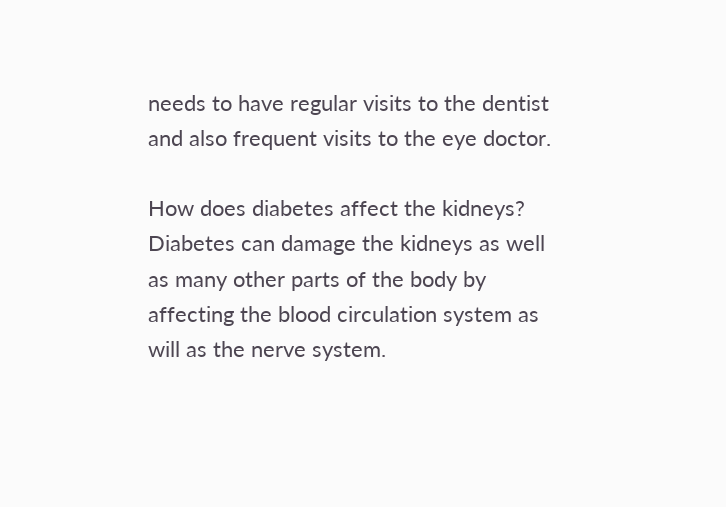needs to have regular visits to the dentist and also frequent visits to the eye doctor.

How does diabetes affect the kidneys? Diabetes can damage the kidneys as well as many other parts of the body by affecting the blood circulation system as will as the nerve system.